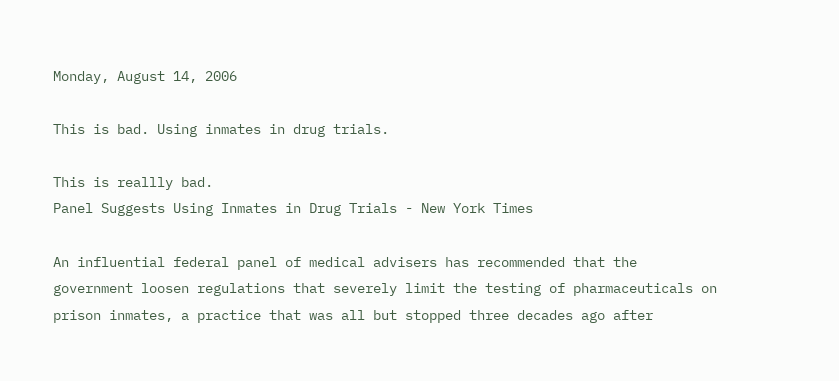Monday, August 14, 2006

This is bad. Using inmates in drug trials.

This is reallly bad.
Panel Suggests Using Inmates in Drug Trials - New York Times

An influential federal panel of medical advisers has recommended that the government loosen regulations that severely limit the testing of pharmaceuticals on prison inmates, a practice that was all but stopped three decades ago after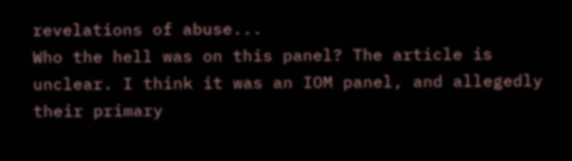revelations of abuse...
Who the hell was on this panel? The article is unclear. I think it was an IOM panel, and allegedly their primary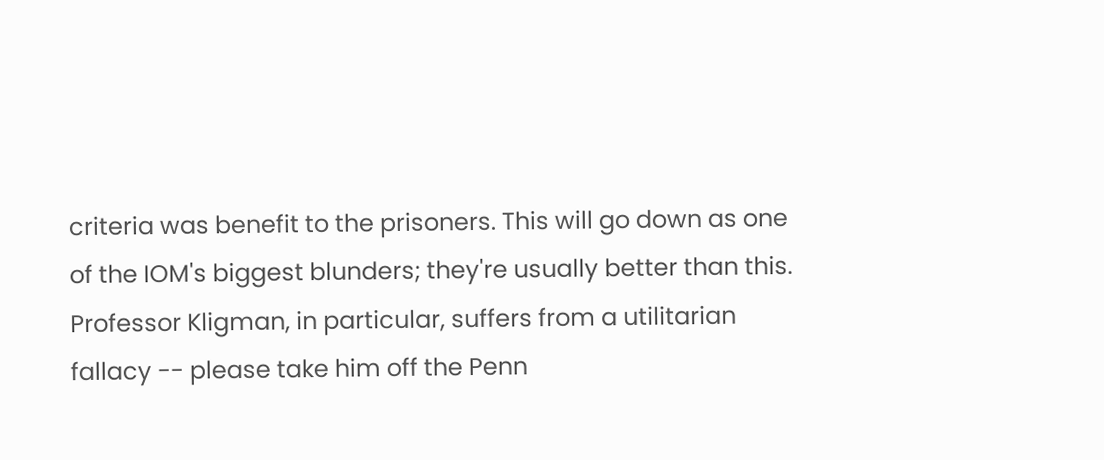criteria was benefit to the prisoners. This will go down as one of the IOM's biggest blunders; they're usually better than this. Professor Kligman, in particular, suffers from a utilitarian fallacy -- please take him off the Penn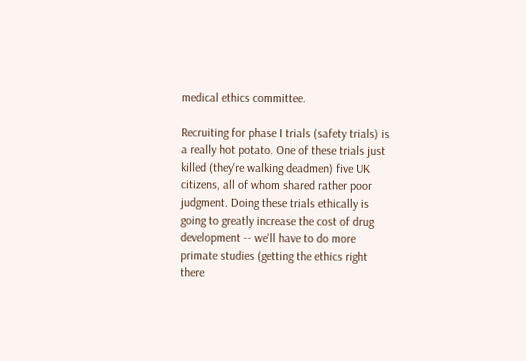medical ethics committee.

Recruiting for phase I trials (safety trials) is a really hot potato. One of these trials just killed (they're walking deadmen) five UK citizens, all of whom shared rather poor judgment. Doing these trials ethically is going to greatly increase the cost of drug development -- we'll have to do more primate studies (getting the ethics right there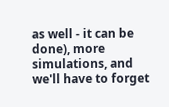as well - it can be done), more simulations, and we'll have to forget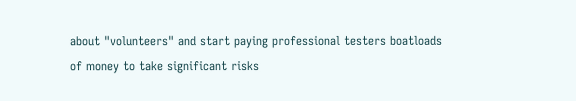about "volunteers" and start paying professional testers boatloads of money to take significant risks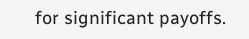for significant payoffs.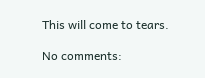This will come to tears.

No comments: